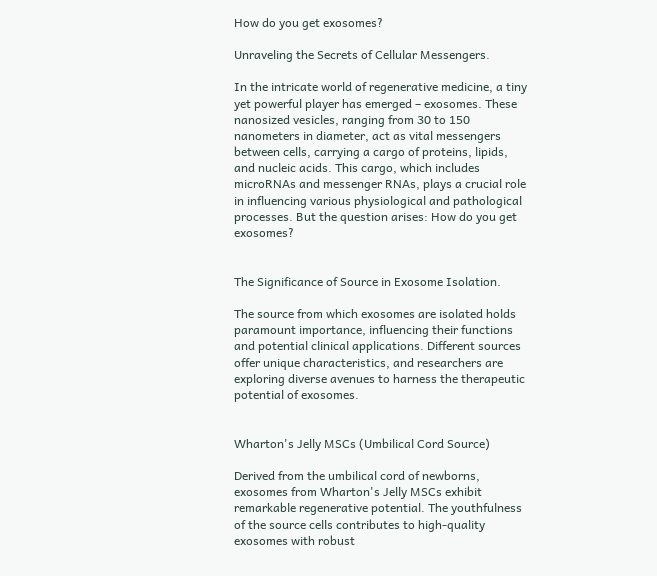How do you get exosomes?

Unraveling the Secrets of Cellular Messengers.

In the intricate world of regenerative medicine, a tiny yet powerful player has emerged – exosomes. These nanosized vesicles, ranging from 30 to 150 nanometers in diameter, act as vital messengers between cells, carrying a cargo of proteins, lipids, and nucleic acids. This cargo, which includes microRNAs and messenger RNAs, plays a crucial role in influencing various physiological and pathological processes. But the question arises: How do you get exosomes?


The Significance of Source in Exosome Isolation.

The source from which exosomes are isolated holds paramount importance, influencing their functions and potential clinical applications. Different sources offer unique characteristics, and researchers are exploring diverse avenues to harness the therapeutic potential of exosomes.


Wharton's Jelly MSCs (Umbilical Cord Source)

Derived from the umbilical cord of newborns, exosomes from Wharton's Jelly MSCs exhibit remarkable regenerative potential. The youthfulness of the source cells contributes to high-quality exosomes with robust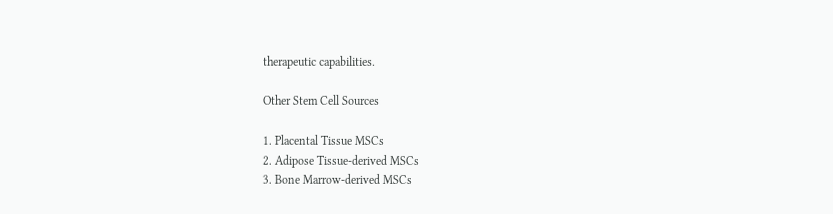therapeutic capabilities.

Other Stem Cell Sources

1. Placental Tissue MSCs
2. Adipose Tissue-derived MSCs
3. Bone Marrow-derived MSCs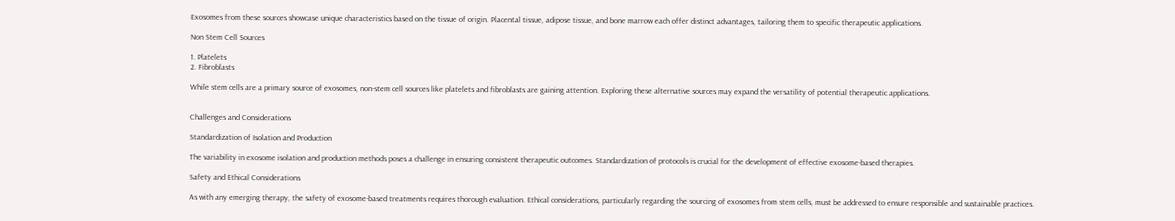Exosomes from these sources showcase unique characteristics based on the tissue of origin. Placental tissue, adipose tissue, and bone marrow each offer distinct advantages, tailoring them to specific therapeutic applications.

Non Stem Cell Sources

1. Platelets
2. Fibroblasts

While stem cells are a primary source of exosomes, non-stem cell sources like platelets and fibroblasts are gaining attention. Exploring these alternative sources may expand the versatility of potential therapeutic applications.


Challenges and Considerations

Standardization of Isolation and Production

The variability in exosome isolation and production methods poses a challenge in ensuring consistent therapeutic outcomes. Standardization of protocols is crucial for the development of effective exosome-based therapies.

Safety and Ethical Considerations

As with any emerging therapy, the safety of exosome-based treatments requires thorough evaluation. Ethical considerations, particularly regarding the sourcing of exosomes from stem cells, must be addressed to ensure responsible and sustainable practices.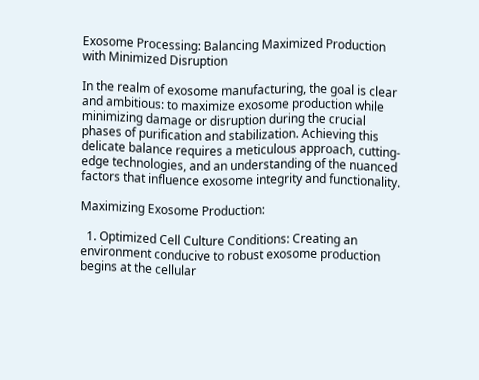Exosome Processing: Balancing Maximized Production with Minimized Disruption

In the realm of exosome manufacturing, the goal is clear and ambitious: to maximize exosome production while minimizing damage or disruption during the crucial phases of purification and stabilization. Achieving this delicate balance requires a meticulous approach, cutting-edge technologies, and an understanding of the nuanced factors that influence exosome integrity and functionality.

Maximizing Exosome Production:

  1. Optimized Cell Culture Conditions: Creating an environment conducive to robust exosome production begins at the cellular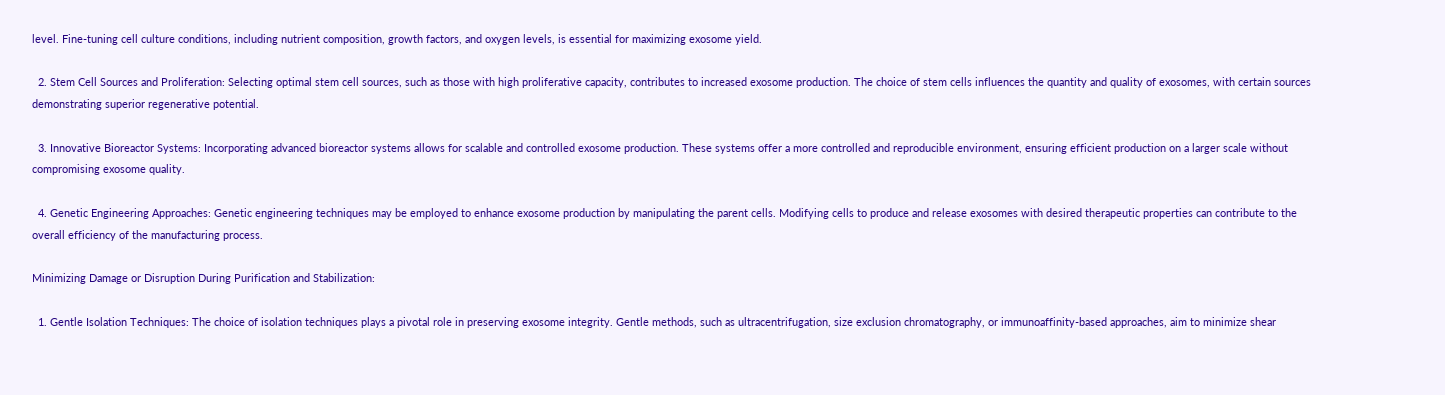level. Fine-tuning cell culture conditions, including nutrient composition, growth factors, and oxygen levels, is essential for maximizing exosome yield.

  2. Stem Cell Sources and Proliferation: Selecting optimal stem cell sources, such as those with high proliferative capacity, contributes to increased exosome production. The choice of stem cells influences the quantity and quality of exosomes, with certain sources demonstrating superior regenerative potential.

  3. Innovative Bioreactor Systems: Incorporating advanced bioreactor systems allows for scalable and controlled exosome production. These systems offer a more controlled and reproducible environment, ensuring efficient production on a larger scale without compromising exosome quality.

  4. Genetic Engineering Approaches: Genetic engineering techniques may be employed to enhance exosome production by manipulating the parent cells. Modifying cells to produce and release exosomes with desired therapeutic properties can contribute to the overall efficiency of the manufacturing process.

Minimizing Damage or Disruption During Purification and Stabilization:

  1. Gentle Isolation Techniques: The choice of isolation techniques plays a pivotal role in preserving exosome integrity. Gentle methods, such as ultracentrifugation, size exclusion chromatography, or immunoaffinity-based approaches, aim to minimize shear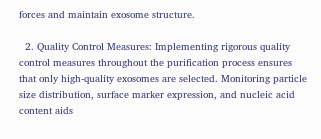forces and maintain exosome structure.

  2. Quality Control Measures: Implementing rigorous quality control measures throughout the purification process ensures that only high-quality exosomes are selected. Monitoring particle size distribution, surface marker expression, and nucleic acid content aids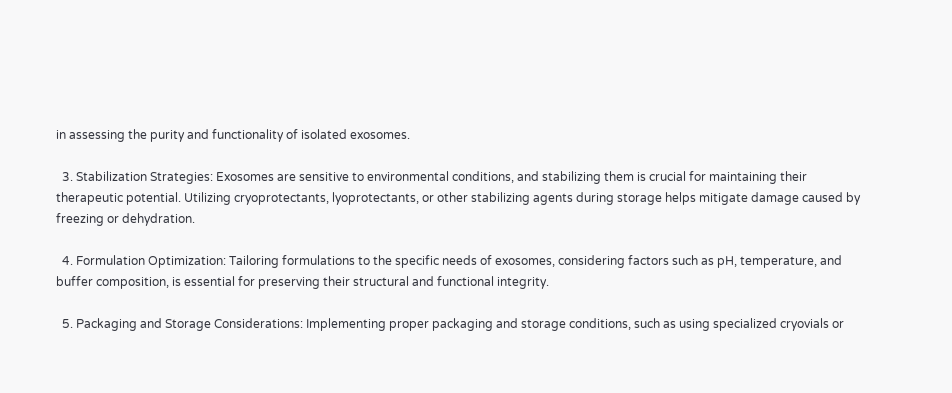in assessing the purity and functionality of isolated exosomes.

  3. Stabilization Strategies: Exosomes are sensitive to environmental conditions, and stabilizing them is crucial for maintaining their therapeutic potential. Utilizing cryoprotectants, lyoprotectants, or other stabilizing agents during storage helps mitigate damage caused by freezing or dehydration.

  4. Formulation Optimization: Tailoring formulations to the specific needs of exosomes, considering factors such as pH, temperature, and buffer composition, is essential for preserving their structural and functional integrity.

  5. Packaging and Storage Considerations: Implementing proper packaging and storage conditions, such as using specialized cryovials or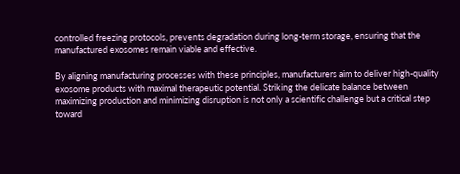controlled freezing protocols, prevents degradation during long-term storage, ensuring that the manufactured exosomes remain viable and effective.

By aligning manufacturing processes with these principles, manufacturers aim to deliver high-quality exosome products with maximal therapeutic potential. Striking the delicate balance between maximizing production and minimizing disruption is not only a scientific challenge but a critical step toward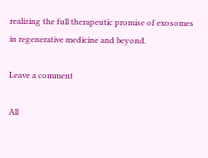realizing the full therapeutic promise of exosomes in regenerative medicine and beyond.

Leave a comment

All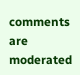comments are moderated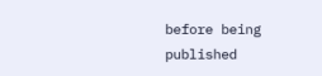before being published